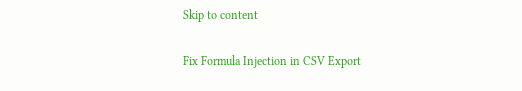Skip to content

Fix Formula Injection in CSV Export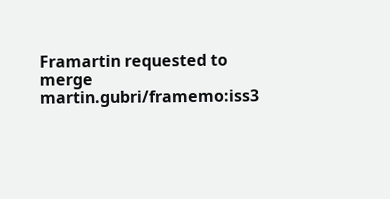Framartin requested to merge martin.gubri/framemo:iss3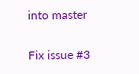into master

Fix issue #3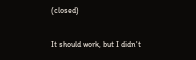(closed)

It should work, but I didn't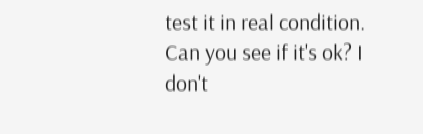test it in real condition. Can you see if it's ok? I don't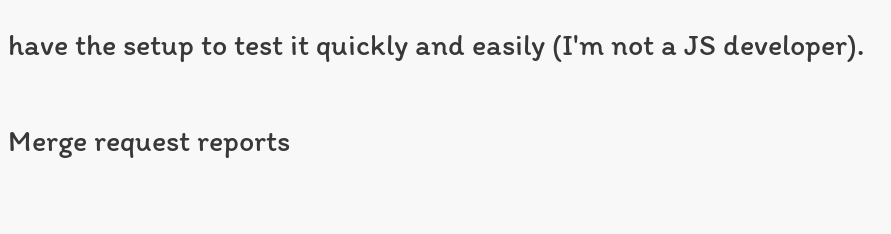have the setup to test it quickly and easily (I'm not a JS developer).

Merge request reports